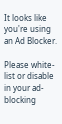It looks like you're using an Ad Blocker.

Please white-list or disable in your ad-blocking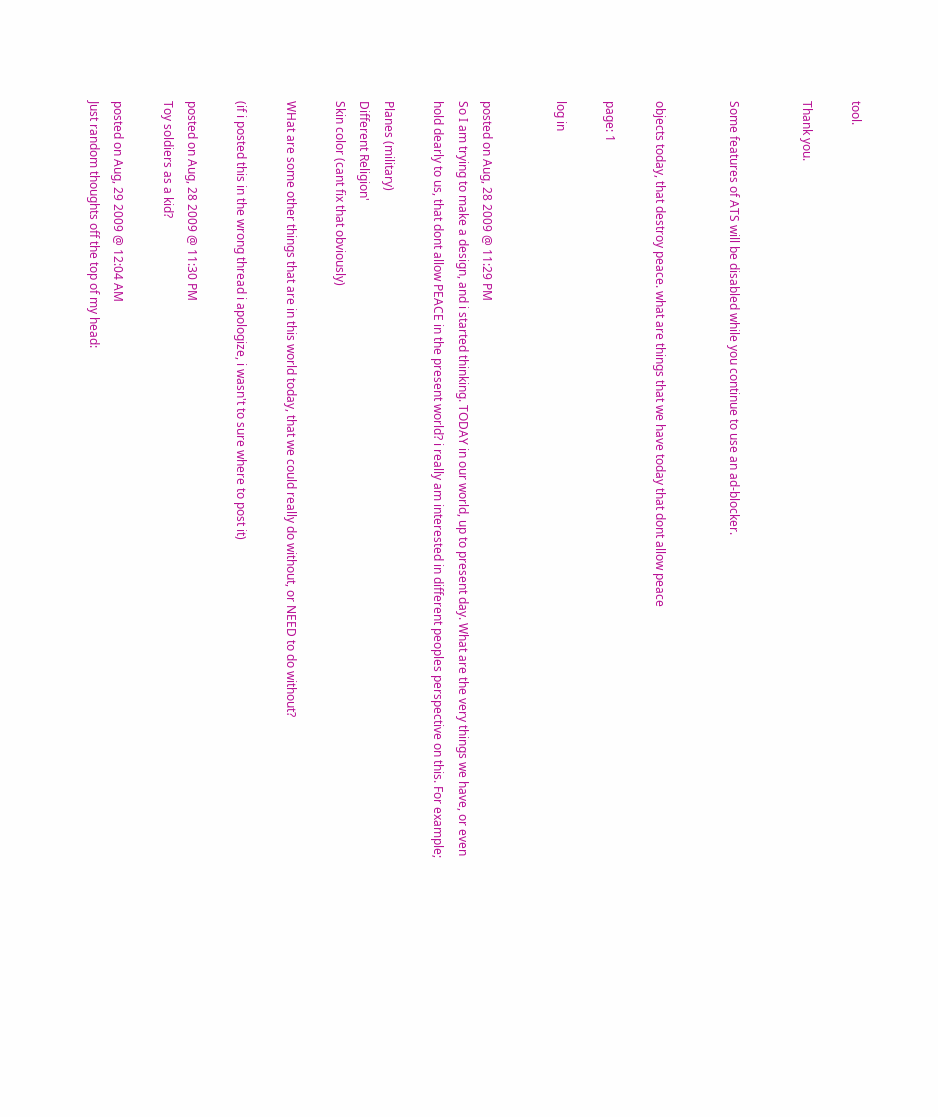tool.

Thank you.


Some features of ATS will be disabled while you continue to use an ad-blocker.


objects today, that destroy peace. what are things that we have today that dont allow peace

page: 1

log in


posted on Aug, 28 2009 @ 11:29 PM
So I am trying to make a design, and i started thinking. TODAY in our world, up to present day. What are the very things we have, or even hold dearly to us, that dont allow PEACE in the present world? i really am interested in different peoples perspective on this. For example;

Planes (military)
Different Religion'
Skin color (cant fix that obviously)

WHat are some other things that are in this world today, that we could really do without, or NEED to do without?

(if i posted this in the wrong thread i apologize, i wasn't to sure where to post it)

posted on Aug, 28 2009 @ 11:30 PM
Toy soldiers as a kid?

posted on Aug, 29 2009 @ 12:04 AM
Just random thoughts off the top of my head: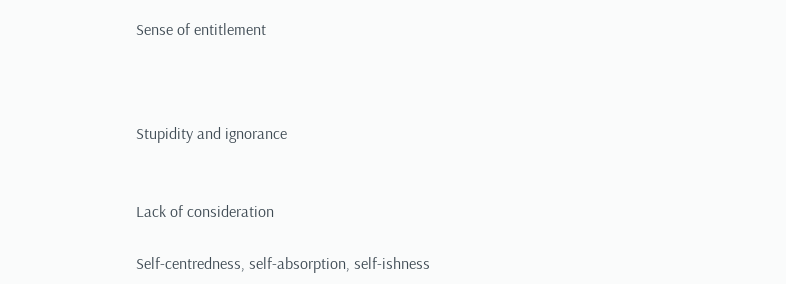Sense of entitlement



Stupidity and ignorance


Lack of consideration

Self-centredness, self-absorption, self-ishness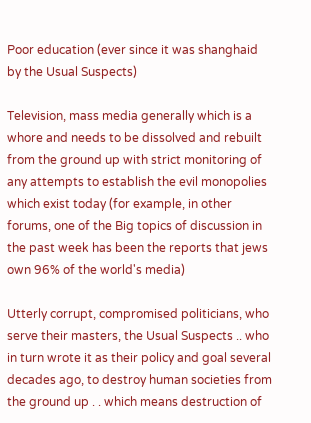Poor education (ever since it was shanghaid by the Usual Suspects)

Television, mass media generally which is a whore and needs to be dissolved and rebuilt from the ground up with strict monitoring of any attempts to establish the evil monopolies which exist today (for example, in other forums, one of the Big topics of discussion in the past week has been the reports that jews own 96% of the world's media)

Utterly corrupt, compromised politicians, who serve their masters, the Usual Suspects .. who in turn wrote it as their policy and goal several decades ago, to destroy human societies from the ground up . . which means destruction of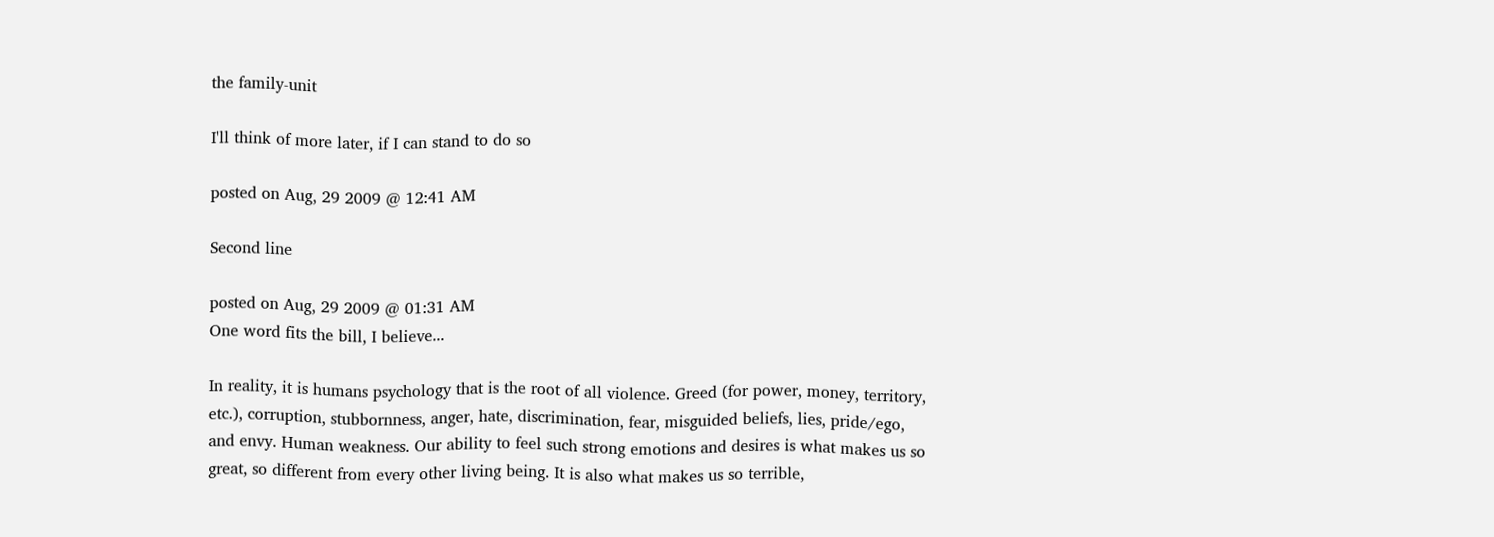the family-unit

I'll think of more later, if I can stand to do so

posted on Aug, 29 2009 @ 12:41 AM

Second line

posted on Aug, 29 2009 @ 01:31 AM
One word fits the bill, I believe...

In reality, it is humans psychology that is the root of all violence. Greed (for power, money, territory, etc.), corruption, stubbornness, anger, hate, discrimination, fear, misguided beliefs, lies, pride/ego, and envy. Human weakness. Our ability to feel such strong emotions and desires is what makes us so great, so different from every other living being. It is also what makes us so terrible,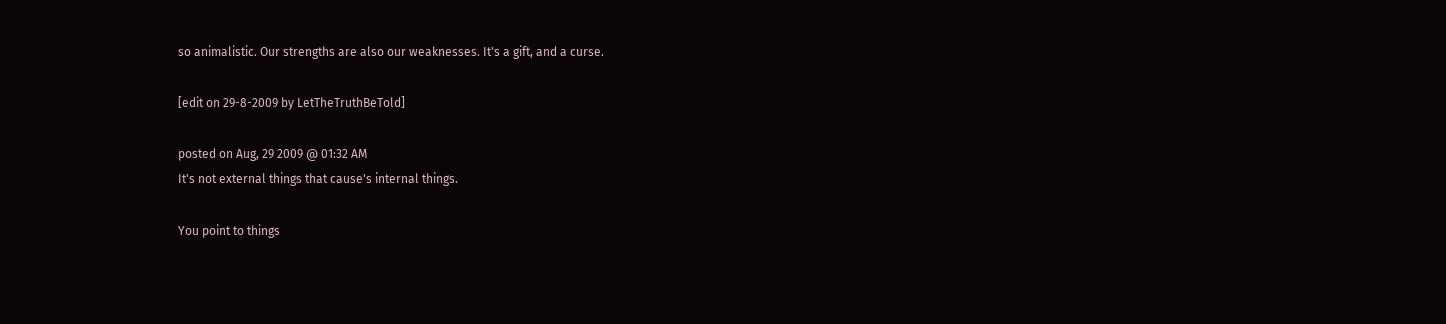so animalistic. Our strengths are also our weaknesses. It's a gift, and a curse.

[edit on 29-8-2009 by LetTheTruthBeTold]

posted on Aug, 29 2009 @ 01:32 AM
It's not external things that cause's internal things.

You point to things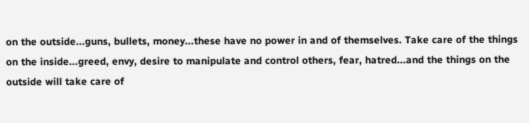on the outside...guns, bullets, money...these have no power in and of themselves. Take care of the things on the inside...greed, envy, desire to manipulate and control others, fear, hatred...and the things on the outside will take care of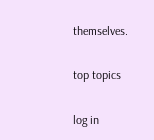themselves.

top topics

log in